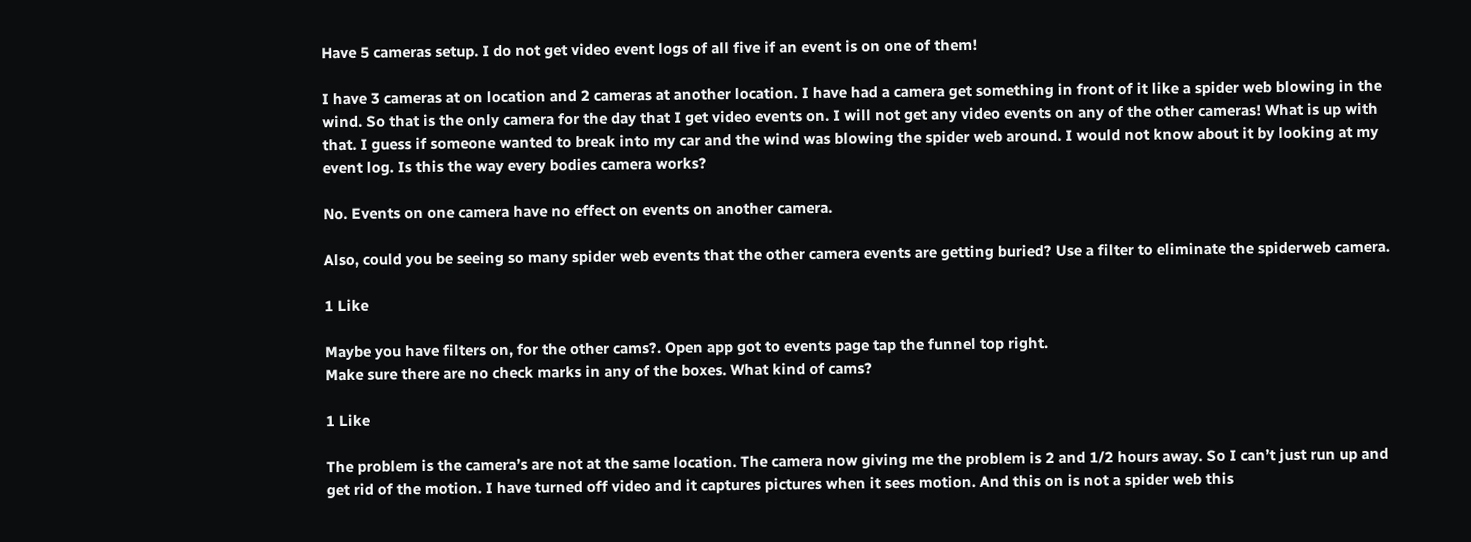Have 5 cameras setup. I do not get video event logs of all five if an event is on one of them!

I have 3 cameras at on location and 2 cameras at another location. I have had a camera get something in front of it like a spider web blowing in the wind. So that is the only camera for the day that I get video events on. I will not get any video events on any of the other cameras! What is up with that. I guess if someone wanted to break into my car and the wind was blowing the spider web around. I would not know about it by looking at my event log. Is this the way every bodies camera works?

No. Events on one camera have no effect on events on another camera.

Also, could you be seeing so many spider web events that the other camera events are getting buried? Use a filter to eliminate the spiderweb camera.

1 Like

Maybe you have filters on, for the other cams?. Open app got to events page tap the funnel top right.
Make sure there are no check marks in any of the boxes. What kind of cams?

1 Like

The problem is the camera’s are not at the same location. The camera now giving me the problem is 2 and 1/2 hours away. So I can’t just run up and get rid of the motion. I have turned off video and it captures pictures when it sees motion. And this on is not a spider web this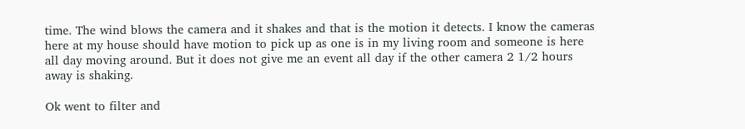time. The wind blows the camera and it shakes and that is the motion it detects. I know the cameras here at my house should have motion to pick up as one is in my living room and someone is here all day moving around. But it does not give me an event all day if the other camera 2 1/2 hours away is shaking.

Ok went to filter and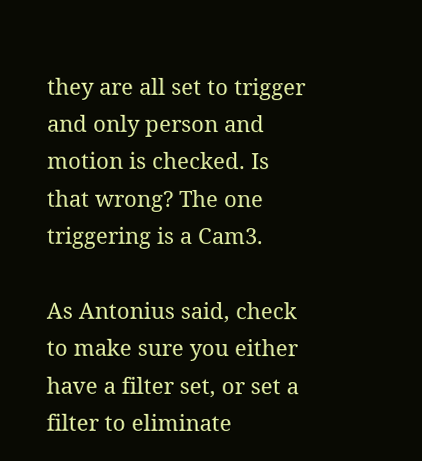they are all set to trigger and only person and motion is checked. Is that wrong? The one triggering is a Cam3.

As Antonius said, check to make sure you either have a filter set, or set a filter to eliminate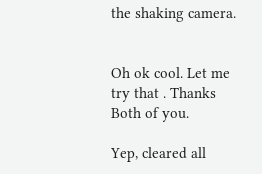the shaking camera.


Oh ok cool. Let me try that . Thanks Both of you.

Yep, cleared all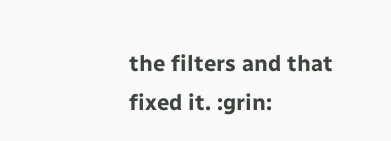the filters and that fixed it. :grin: